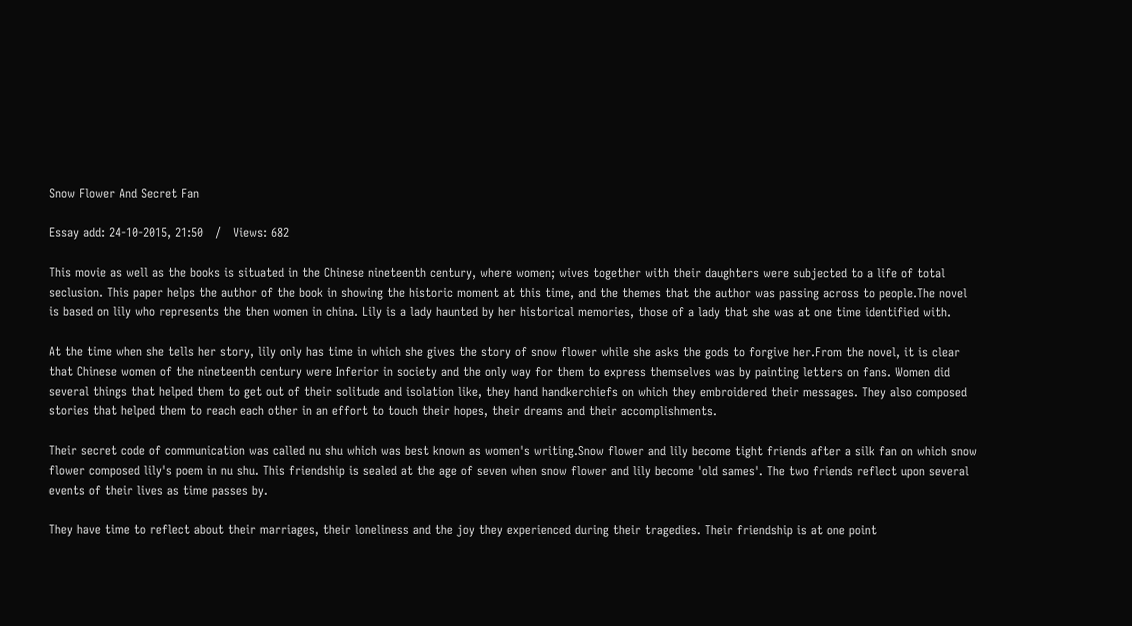Snow Flower And Secret Fan

Essay add: 24-10-2015, 21:50   /   Views: 682

This movie as well as the books is situated in the Chinese nineteenth century, where women; wives together with their daughters were subjected to a life of total seclusion. This paper helps the author of the book in showing the historic moment at this time, and the themes that the author was passing across to people.The novel is based on lily who represents the then women in china. Lily is a lady haunted by her historical memories, those of a lady that she was at one time identified with.

At the time when she tells her story, lily only has time in which she gives the story of snow flower while she asks the gods to forgive her.From the novel, it is clear that Chinese women of the nineteenth century were Inferior in society and the only way for them to express themselves was by painting letters on fans. Women did several things that helped them to get out of their solitude and isolation like, they hand handkerchiefs on which they embroidered their messages. They also composed stories that helped them to reach each other in an effort to touch their hopes, their dreams and their accomplishments.

Their secret code of communication was called nu shu which was best known as women's writing.Snow flower and lily become tight friends after a silk fan on which snow flower composed lily's poem in nu shu. This friendship is sealed at the age of seven when snow flower and lily become 'old sames'. The two friends reflect upon several events of their lives as time passes by.

They have time to reflect about their marriages, their loneliness and the joy they experienced during their tragedies. Their friendship is at one point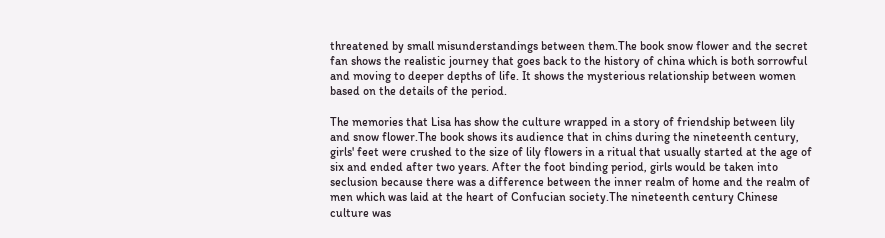threatened by small misunderstandings between them.The book snow flower and the secret fan shows the realistic journey that goes back to the history of china which is both sorrowful and moving to deeper depths of life. It shows the mysterious relationship between women based on the details of the period.

The memories that Lisa has show the culture wrapped in a story of friendship between lily and snow flower.The book shows its audience that in chins during the nineteenth century, girls' feet were crushed to the size of lily flowers in a ritual that usually started at the age of six and ended after two years. After the foot binding period, girls would be taken into seclusion because there was a difference between the inner realm of home and the realm of men which was laid at the heart of Confucian society.The nineteenth century Chinese culture was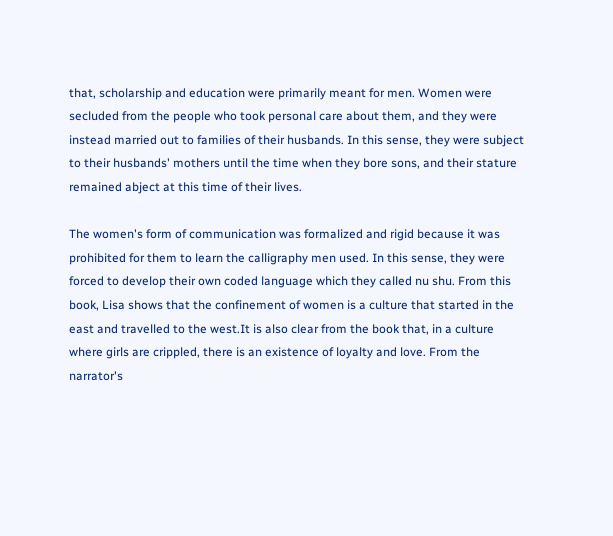that, scholarship and education were primarily meant for men. Women were secluded from the people who took personal care about them, and they were instead married out to families of their husbands. In this sense, they were subject to their husbands' mothers until the time when they bore sons, and their stature remained abject at this time of their lives.

The women's form of communication was formalized and rigid because it was prohibited for them to learn the calligraphy men used. In this sense, they were forced to develop their own coded language which they called nu shu. From this book, Lisa shows that the confinement of women is a culture that started in the east and travelled to the west.It is also clear from the book that, in a culture where girls are crippled, there is an existence of loyalty and love. From the narrator's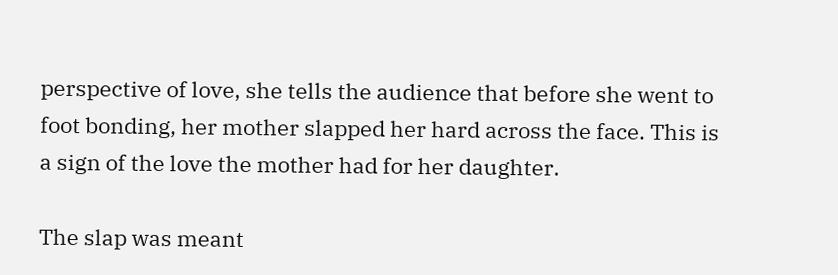perspective of love, she tells the audience that before she went to foot bonding, her mother slapped her hard across the face. This is a sign of the love the mother had for her daughter.

The slap was meant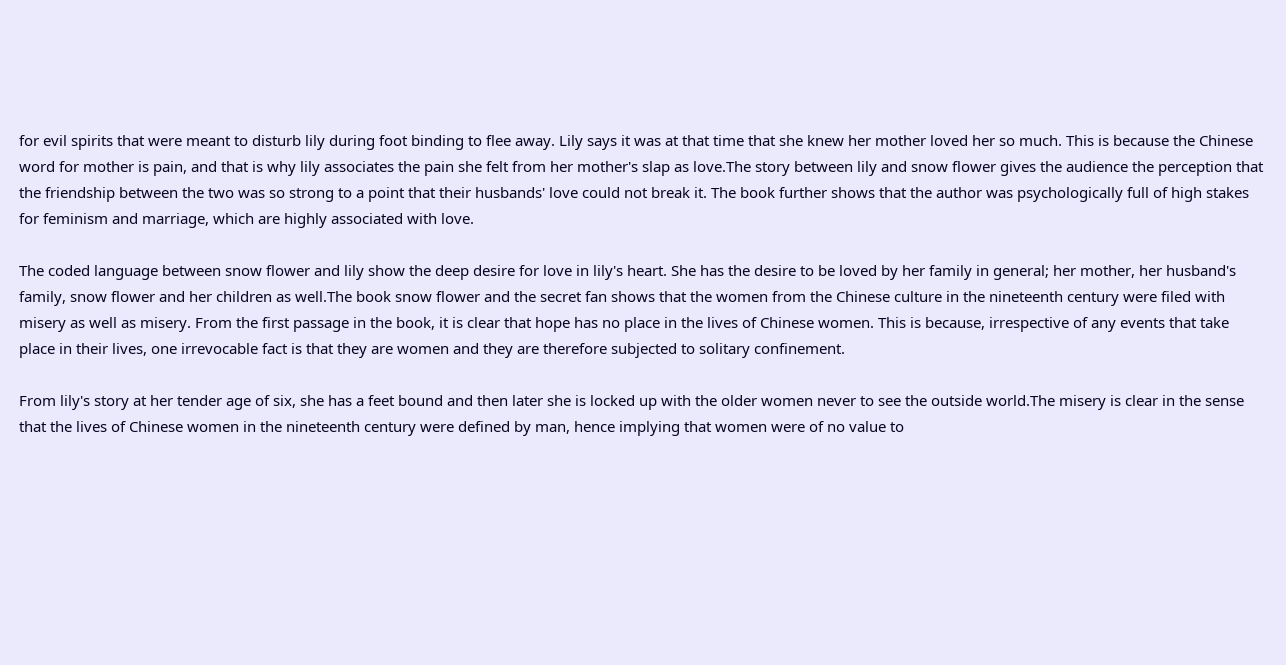for evil spirits that were meant to disturb lily during foot binding to flee away. Lily says it was at that time that she knew her mother loved her so much. This is because the Chinese word for mother is pain, and that is why lily associates the pain she felt from her mother's slap as love.The story between lily and snow flower gives the audience the perception that the friendship between the two was so strong to a point that their husbands' love could not break it. The book further shows that the author was psychologically full of high stakes for feminism and marriage, which are highly associated with love.

The coded language between snow flower and lily show the deep desire for love in lily's heart. She has the desire to be loved by her family in general; her mother, her husband's family, snow flower and her children as well.The book snow flower and the secret fan shows that the women from the Chinese culture in the nineteenth century were filed with misery as well as misery. From the first passage in the book, it is clear that hope has no place in the lives of Chinese women. This is because, irrespective of any events that take place in their lives, one irrevocable fact is that they are women and they are therefore subjected to solitary confinement.

From lily's story at her tender age of six, she has a feet bound and then later she is locked up with the older women never to see the outside world.The misery is clear in the sense that the lives of Chinese women in the nineteenth century were defined by man, hence implying that women were of no value to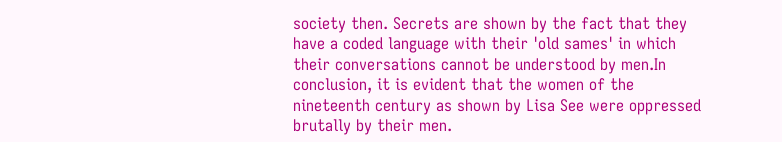society then. Secrets are shown by the fact that they have a coded language with their 'old sames' in which their conversations cannot be understood by men.In conclusion, it is evident that the women of the nineteenth century as shown by Lisa See were oppressed brutally by their men.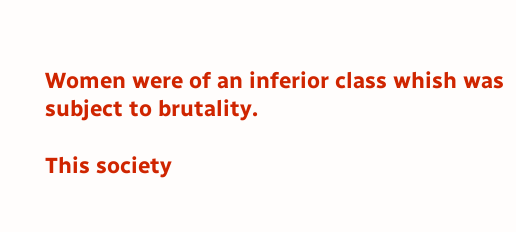Women were of an inferior class whish was subject to brutality.

This society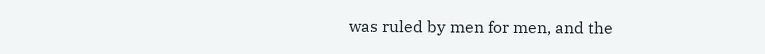was ruled by men for men, and the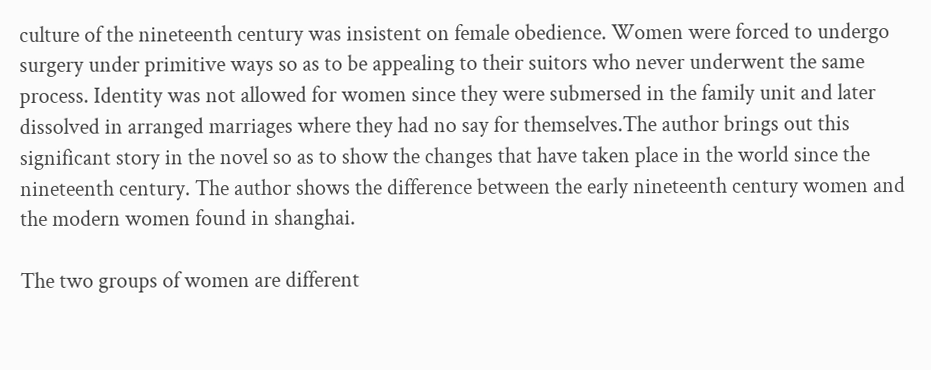culture of the nineteenth century was insistent on female obedience. Women were forced to undergo surgery under primitive ways so as to be appealing to their suitors who never underwent the same process. Identity was not allowed for women since they were submersed in the family unit and later dissolved in arranged marriages where they had no say for themselves.The author brings out this significant story in the novel so as to show the changes that have taken place in the world since the nineteenth century. The author shows the difference between the early nineteenth century women and the modern women found in shanghai.

The two groups of women are different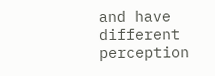and have different perception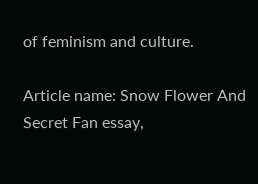of feminism and culture.

Article name: Snow Flower And Secret Fan essay,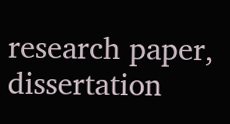research paper, dissertation